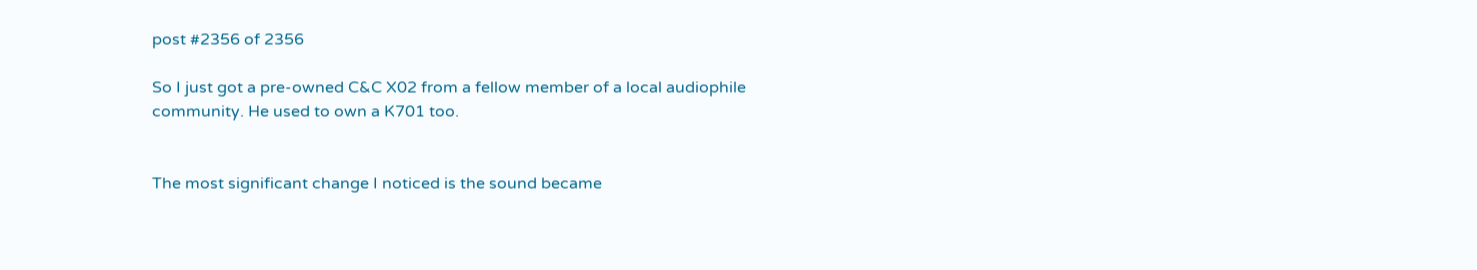post #2356 of 2356

So I just got a pre-owned C&C X02 from a fellow member of a local audiophile community. He used to own a K701 too.


The most significant change I noticed is the sound became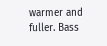warmer and fuller. Bass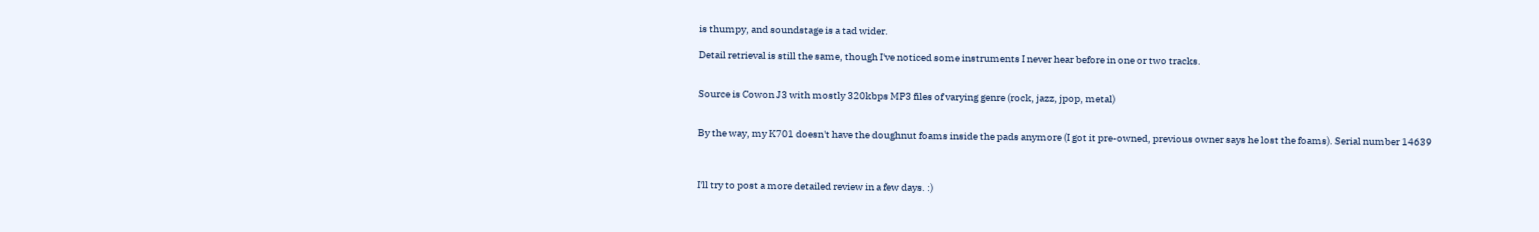is thumpy, and soundstage is a tad wider.

Detail retrieval is still the same, though I've noticed some instruments I never hear before in one or two tracks.


Source is Cowon J3 with mostly 320kbps MP3 files of varying genre (rock, jazz, jpop, metal)


By the way, my K701 doesn't have the doughnut foams inside the pads anymore (I got it pre-owned, previous owner says he lost the foams). Serial number 14639



I'll try to post a more detailed review in a few days. :)